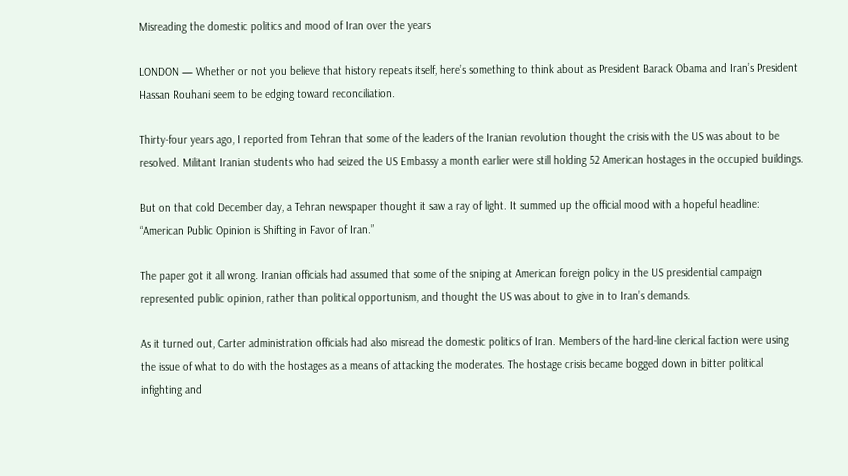Misreading the domestic politics and mood of Iran over the years

LONDON — Whether or not you believe that history repeats itself, here’s something to think about as President Barack Obama and Iran’s President Hassan Rouhani seem to be edging toward reconciliation.

Thirty-four years ago, I reported from Tehran that some of the leaders of the Iranian revolution thought the crisis with the US was about to be resolved. Militant Iranian students who had seized the US Embassy a month earlier were still holding 52 American hostages in the occupied buildings.

But on that cold December day, a Tehran newspaper thought it saw a ray of light. It summed up the official mood with a hopeful headline: “American Public Opinion is Shifting in Favor of Iran.”

The paper got it all wrong. Iranian officials had assumed that some of the sniping at American foreign policy in the US presidential campaign represented public opinion, rather than political opportunism, and thought the US was about to give in to Iran’s demands.

As it turned out, Carter administration officials had also misread the domestic politics of Iran. Members of the hard-line clerical faction were using the issue of what to do with the hostages as a means of attacking the moderates. The hostage crisis became bogged down in bitter political infighting and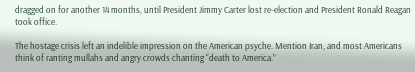dragged on for another 14 months, until President Jimmy Carter lost re-election and President Ronald Reagan took office.

The hostage crisis left an indelible impression on the American psyche. Mention Iran, and most Americans think of ranting mullahs and angry crowds chanting “death to America.”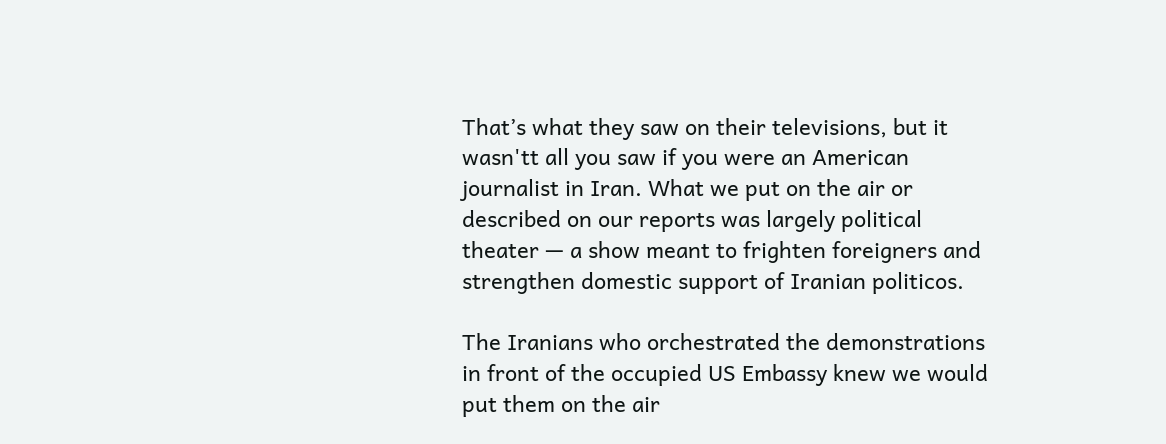That’s what they saw on their televisions, but it wasn'tt all you saw if you were an American journalist in Iran. What we put on the air or described on our reports was largely political theater — a show meant to frighten foreigners and strengthen domestic support of Iranian politicos.

The Iranians who orchestrated the demonstrations in front of the occupied US Embassy knew we would put them on the air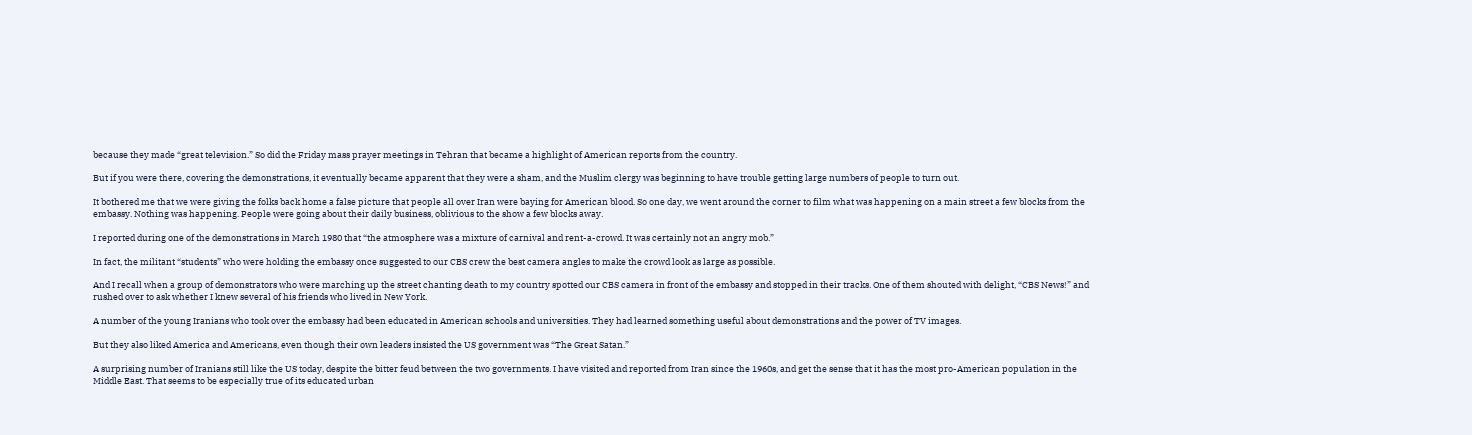because they made “great television.” So did the Friday mass prayer meetings in Tehran that became a highlight of American reports from the country.

But if you were there, covering the demonstrations, it eventually became apparent that they were a sham, and the Muslim clergy was beginning to have trouble getting large numbers of people to turn out.

It bothered me that we were giving the folks back home a false picture that people all over Iran were baying for American blood. So one day, we went around the corner to film what was happening on a main street a few blocks from the embassy. Nothing was happening. People were going about their daily business, oblivious to the show a few blocks away.

I reported during one of the demonstrations in March 1980 that “the atmosphere was a mixture of carnival and rent-a-crowd. It was certainly not an angry mob.”

In fact, the militant “students” who were holding the embassy once suggested to our CBS crew the best camera angles to make the crowd look as large as possible.

And I recall when a group of demonstrators who were marching up the street chanting death to my country spotted our CBS camera in front of the embassy and stopped in their tracks. One of them shouted with delight, “CBS News!” and rushed over to ask whether I knew several of his friends who lived in New York.

A number of the young Iranians who took over the embassy had been educated in American schools and universities. They had learned something useful about demonstrations and the power of TV images.

But they also liked America and Americans, even though their own leaders insisted the US government was “The Great Satan.”

A surprising number of Iranians still like the US today, despite the bitter feud between the two governments. I have visited and reported from Iran since the 1960s, and get the sense that it has the most pro-American population in the Middle East. That seems to be especially true of its educated urban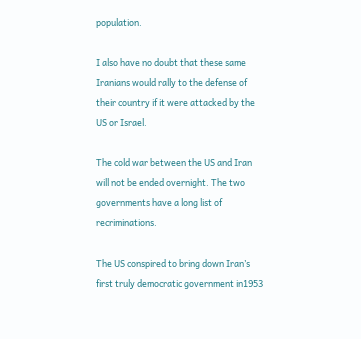population.

I also have no doubt that these same Iranians would rally to the defense of their country if it were attacked by the US or Israel.

The cold war between the US and Iran will not be ended overnight. The two governments have a long list of recriminations.

The US conspired to bring down Iran’s first truly democratic government in1953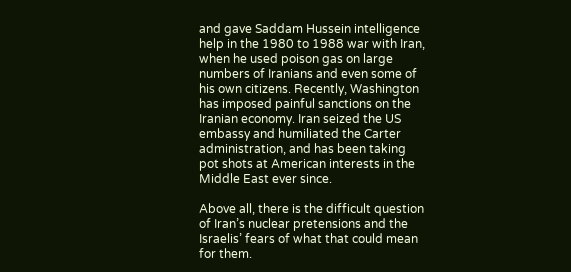and gave Saddam Hussein intelligence help in the 1980 to 1988 war with Iran, when he used poison gas on large numbers of Iranians and even some of his own citizens. Recently, Washington has imposed painful sanctions on the Iranian economy. Iran seized the US embassy and humiliated the Carter administration, and has been taking pot shots at American interests in the Middle East ever since.

Above all, there is the difficult question of Iran’s nuclear pretensions and the Israelis’ fears of what that could mean for them.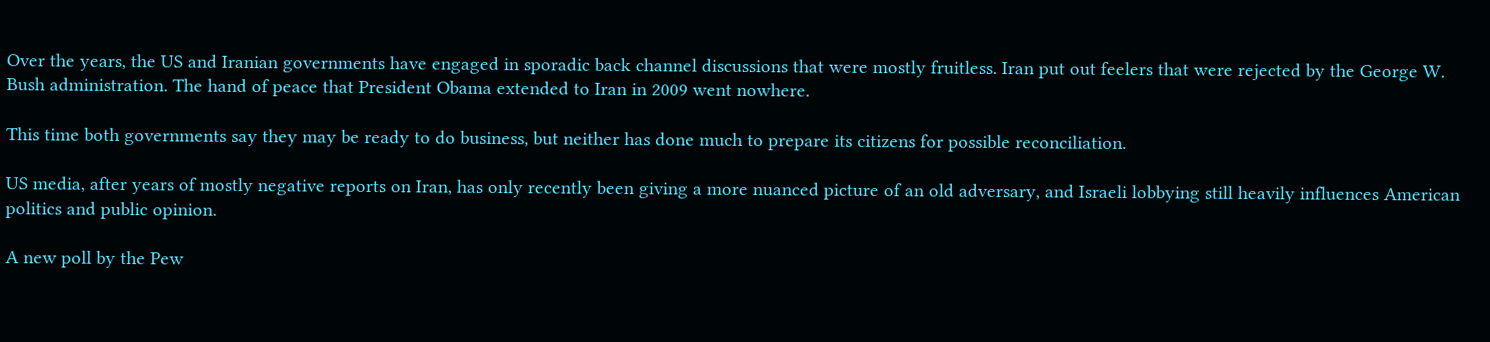Over the years, the US and Iranian governments have engaged in sporadic back channel discussions that were mostly fruitless. Iran put out feelers that were rejected by the George W. Bush administration. The hand of peace that President Obama extended to Iran in 2009 went nowhere.

This time both governments say they may be ready to do business, but neither has done much to prepare its citizens for possible reconciliation.

US media, after years of mostly negative reports on Iran, has only recently been giving a more nuanced picture of an old adversary, and Israeli lobbying still heavily influences American politics and public opinion.

A new poll by the Pew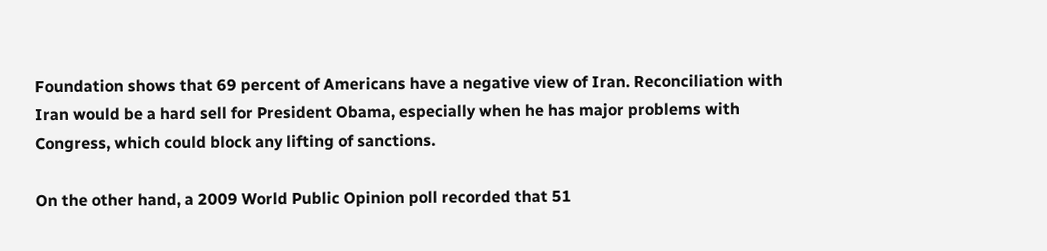Foundation shows that 69 percent of Americans have a negative view of Iran. Reconciliation with Iran would be a hard sell for President Obama, especially when he has major problems with Congress, which could block any lifting of sanctions.

On the other hand, a 2009 World Public Opinion poll recorded that 51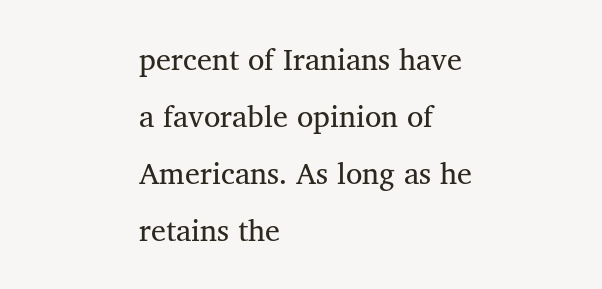percent of Iranians have a favorable opinion of Americans. As long as he retains the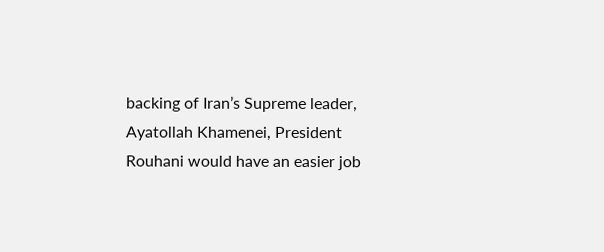backing of Iran’s Supreme leader, Ayatollah Khamenei, President Rouhani would have an easier job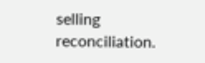selling reconciliation.